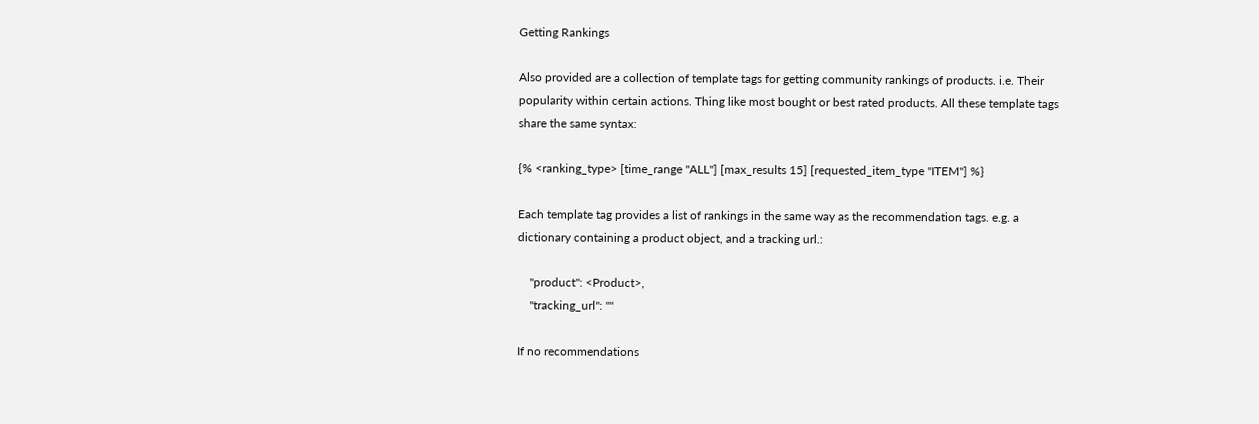Getting Rankings

Also provided are a collection of template tags for getting community rankings of products. i.e. Their popularity within certain actions. Thing like most bought or best rated products. All these template tags share the same syntax:

{% <ranking_type> [time_range "ALL"] [max_results 15] [requested_item_type "ITEM"] %}

Each template tag provides a list of rankings in the same way as the recommendation tags. e.g. a dictionary containing a product object, and a tracking url.:

    "product": <Product>,
    "tracking_url": ""

If no recommendations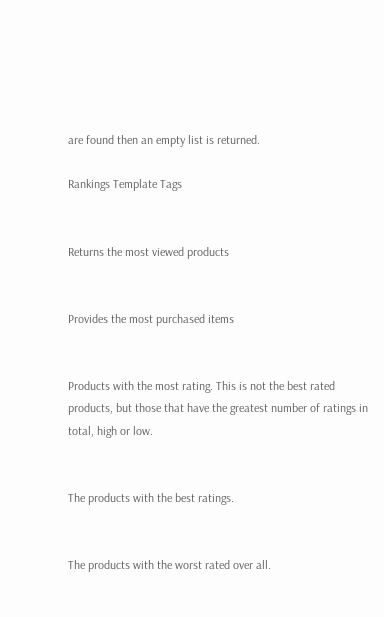are found then an empty list is returned.

Rankings Template Tags


Returns the most viewed products


Provides the most purchased items


Products with the most rating. This is not the best rated products, but those that have the greatest number of ratings in total, high or low.


The products with the best ratings.


The products with the worst rated over all.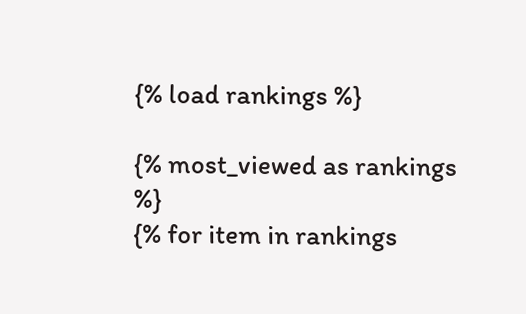{% load rankings %}

{% most_viewed as rankings %}
{% for item in rankings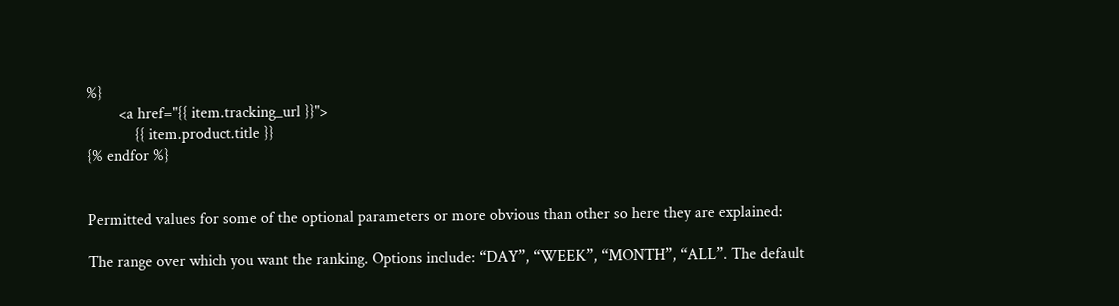%}
        <a href="{{ item.tracking_url }}">
            {{ item.product.title }}
{% endfor %}


Permitted values for some of the optional parameters or more obvious than other so here they are explained:

The range over which you want the ranking. Options include: “DAY”, “WEEK”, “MONTH”, “ALL”. The default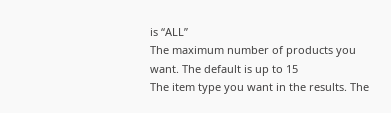is “ALL”
The maximum number of products you want. The default is up to 15
The item type you want in the results. The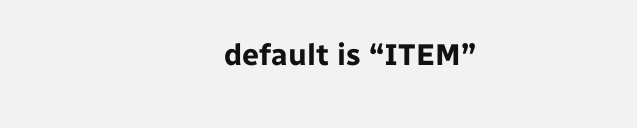default is “ITEM”